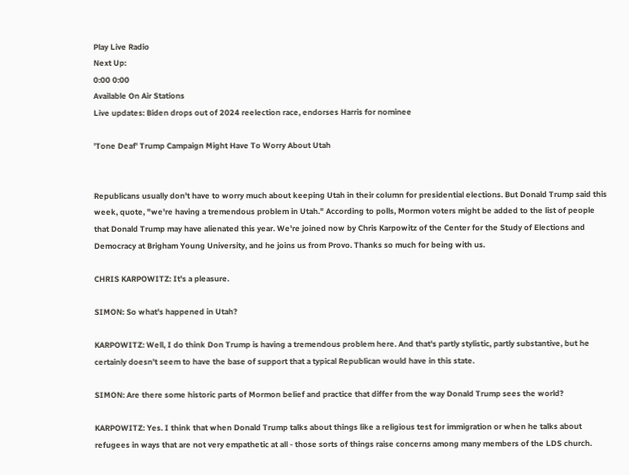Play Live Radio
Next Up:
0:00 0:00
Available On Air Stations
Live updates: Biden drops out of 2024 reelection race, endorses Harris for nominee

'Tone Deaf' Trump Campaign Might Have To Worry About Utah


Republicans usually don't have to worry much about keeping Utah in their column for presidential elections. But Donald Trump said this week, quote, "we're having a tremendous problem in Utah." According to polls, Mormon voters might be added to the list of people that Donald Trump may have alienated this year. We're joined now by Chris Karpowitz of the Center for the Study of Elections and Democracy at Brigham Young University, and he joins us from Provo. Thanks so much for being with us.

CHRIS KARPOWITZ: It's a pleasure.

SIMON: So what's happened in Utah?

KARPOWITZ: Well, I do think Don Trump is having a tremendous problem here. And that's partly stylistic, partly substantive, but he certainly doesn't seem to have the base of support that a typical Republican would have in this state.

SIMON: Are there some historic parts of Mormon belief and practice that differ from the way Donald Trump sees the world?

KARPOWITZ: Yes. I think that when Donald Trump talks about things like a religious test for immigration or when he talks about refugees in ways that are not very empathetic at all - those sorts of things raise concerns among many members of the LDS church.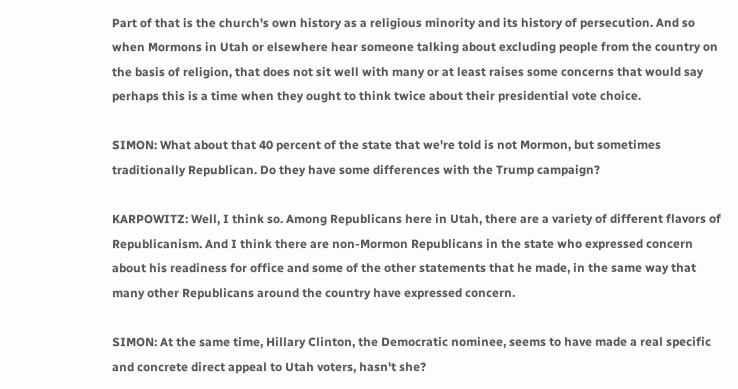Part of that is the church's own history as a religious minority and its history of persecution. And so when Mormons in Utah or elsewhere hear someone talking about excluding people from the country on the basis of religion, that does not sit well with many or at least raises some concerns that would say perhaps this is a time when they ought to think twice about their presidential vote choice.

SIMON: What about that 40 percent of the state that we're told is not Mormon, but sometimes traditionally Republican. Do they have some differences with the Trump campaign?

KARPOWITZ: Well, I think so. Among Republicans here in Utah, there are a variety of different flavors of Republicanism. And I think there are non-Mormon Republicans in the state who expressed concern about his readiness for office and some of the other statements that he made, in the same way that many other Republicans around the country have expressed concern.

SIMON: At the same time, Hillary Clinton, the Democratic nominee, seems to have made a real specific and concrete direct appeal to Utah voters, hasn't she?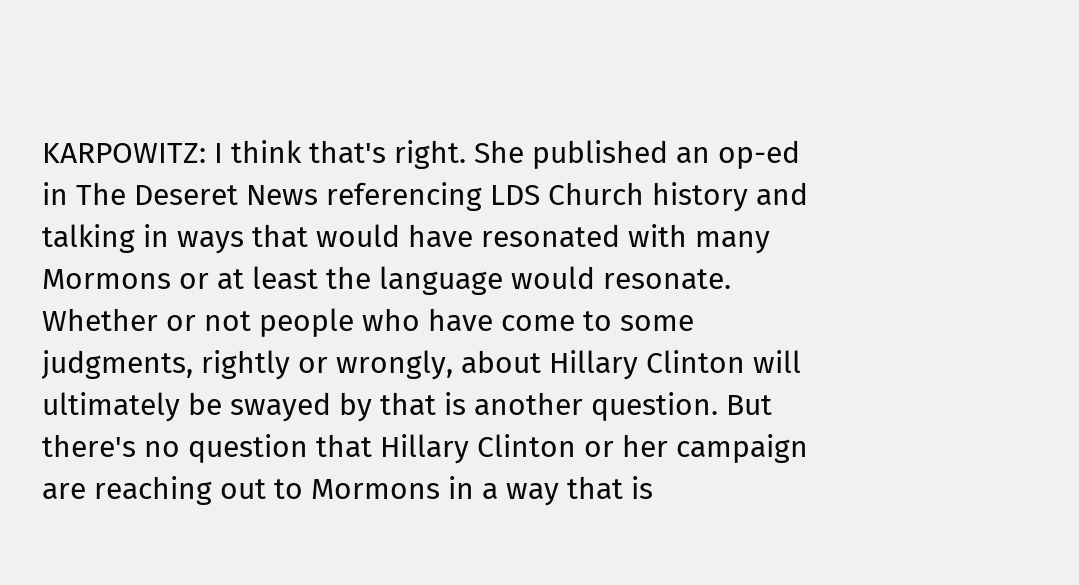KARPOWITZ: I think that's right. She published an op-ed in The Deseret News referencing LDS Church history and talking in ways that would have resonated with many Mormons or at least the language would resonate. Whether or not people who have come to some judgments, rightly or wrongly, about Hillary Clinton will ultimately be swayed by that is another question. But there's no question that Hillary Clinton or her campaign are reaching out to Mormons in a way that is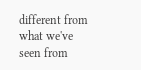different from what we've seen from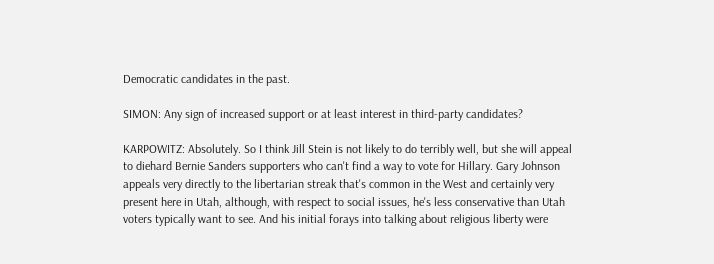Democratic candidates in the past.

SIMON: Any sign of increased support or at least interest in third-party candidates?

KARPOWITZ: Absolutely. So I think Jill Stein is not likely to do terribly well, but she will appeal to diehard Bernie Sanders supporters who can't find a way to vote for Hillary. Gary Johnson appeals very directly to the libertarian streak that's common in the West and certainly very present here in Utah, although, with respect to social issues, he's less conservative than Utah voters typically want to see. And his initial forays into talking about religious liberty were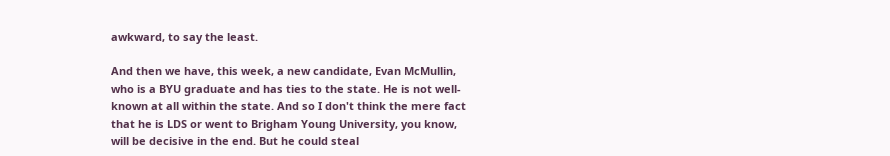awkward, to say the least.

And then we have, this week, a new candidate, Evan McMullin, who is a BYU graduate and has ties to the state. He is not well-known at all within the state. And so I don't think the mere fact that he is LDS or went to Brigham Young University, you know, will be decisive in the end. But he could steal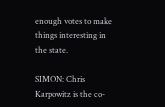enough votes to make things interesting in the state.

SIMON: Chris Karpowitz is the co-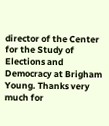director of the Center for the Study of Elections and Democracy at Brigham Young. Thanks very much for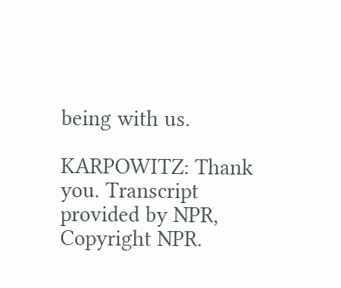being with us.

KARPOWITZ: Thank you. Transcript provided by NPR, Copyright NPR.